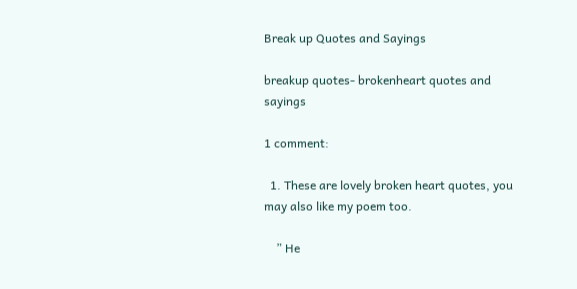Break up Quotes and Sayings

breakup quotes- brokenheart quotes and sayings

1 comment:

  1. These are lovely broken heart quotes, you may also like my poem too.

    ” He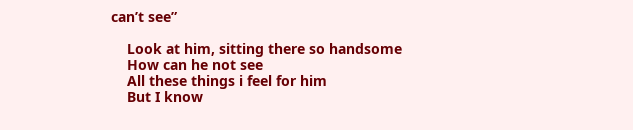can’t see”

    Look at him, sitting there so handsome
    How can he not see
    All these things i feel for him
    But I know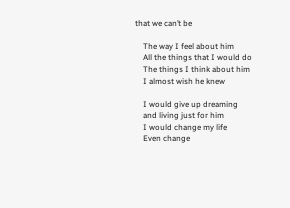that we can’t be

    The way I feel about him
    All the things that I would do
    The things I think about him
    I almost wish he knew

    I would give up dreaming
    and living just for him
    I would change my life
    Even change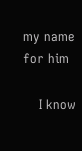my name for him

    I know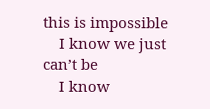this is impossible
    I know we just can’t be
    I know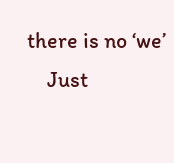there is no ‘we’
    Just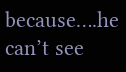because….he can’t see